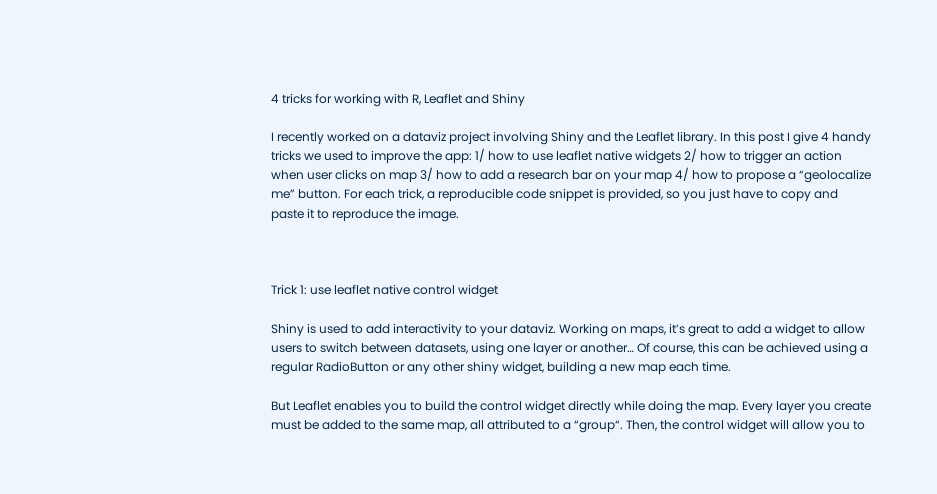4 tricks for working with R, Leaflet and Shiny

I recently worked on a dataviz project involving Shiny and the Leaflet library. In this post I give 4 handy tricks we used to improve the app: 1/ how to use leaflet native widgets 2/ how to trigger an action when user clicks on map 3/ how to add a research bar on your map 4/ how to propose a “geolocalize me” button. For each trick, a reproducible code snippet is provided, so you just have to copy and paste it to reproduce the image.



Trick 1: use leaflet native control widget

Shiny is used to add interactivity to your dataviz. Working on maps, it’s great to add a widget to allow users to switch between datasets, using one layer or another… Of course, this can be achieved using a regular RadioButton or any other shiny widget, building a new map each time.

But Leaflet enables you to build the control widget directly while doing the map. Every layer you create must be added to the same map, all attributed to a “group“. Then, the control widget will allow you to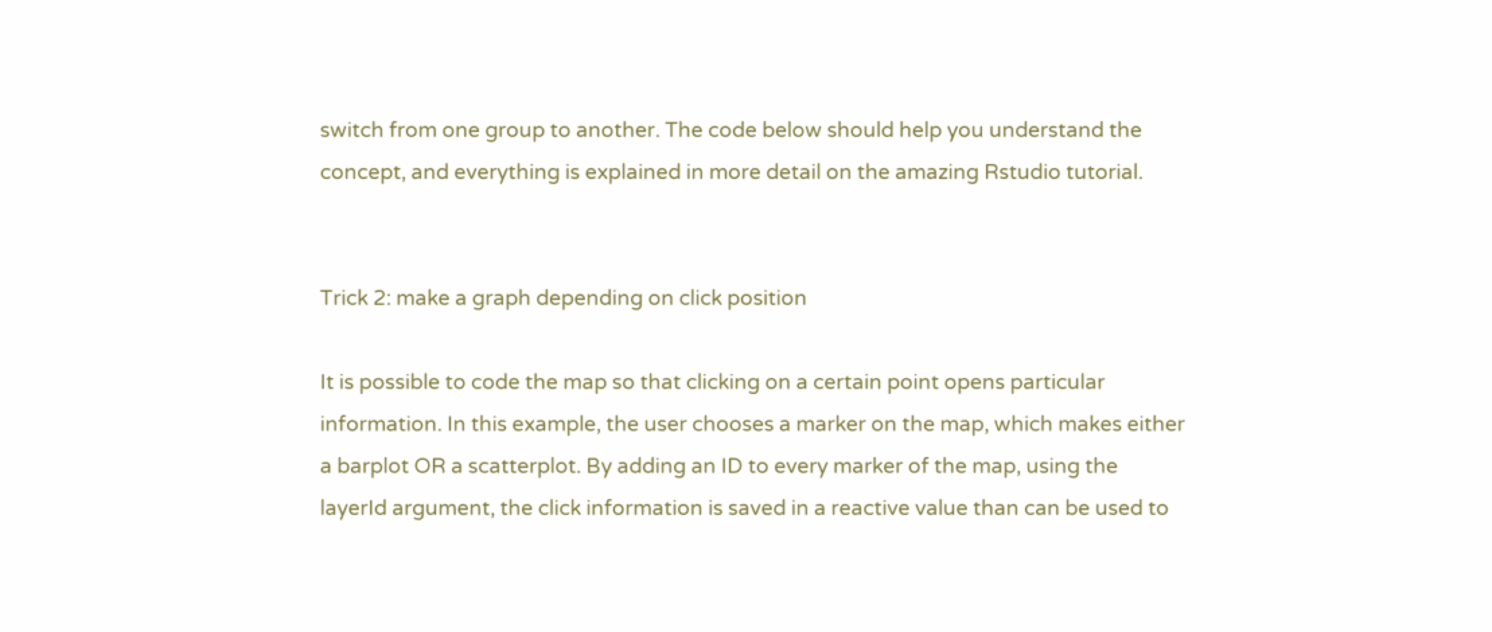switch from one group to another. The code below should help you understand the concept, and everything is explained in more detail on the amazing Rstudio tutorial.


Trick 2: make a graph depending on click position

It is possible to code the map so that clicking on a certain point opens particular information. In this example, the user chooses a marker on the map, which makes either a barplot OR a scatterplot. By adding an ID to every marker of the map, using the layerId argument, the click information is saved in a reactive value than can be used to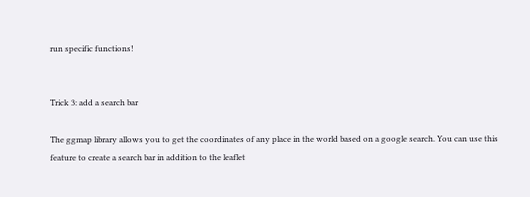run specific functions!


Trick 3: add a search bar

The ggmap library allows you to get the coordinates of any place in the world based on a google search. You can use this feature to create a search bar in addition to the leaflet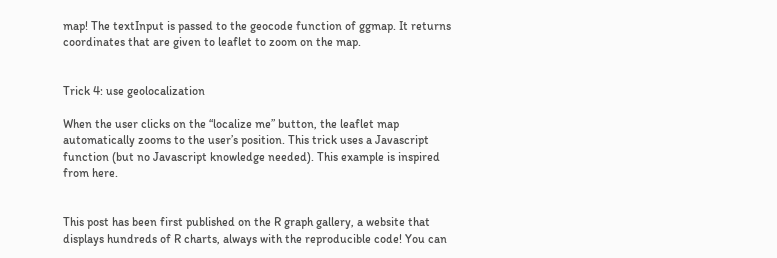map! The textInput is passed to the geocode function of ggmap. It returns coordinates that are given to leaflet to zoom on the map.


Trick 4: use geolocalization

When the user clicks on the “localize me” button, the leaflet map automatically zooms to the user’s position. This trick uses a Javascript function (but no Javascript knowledge needed). This example is inspired from here.


This post has been first published on the R graph gallery, a website that displays hundreds of R charts, always with the reproducible code! You can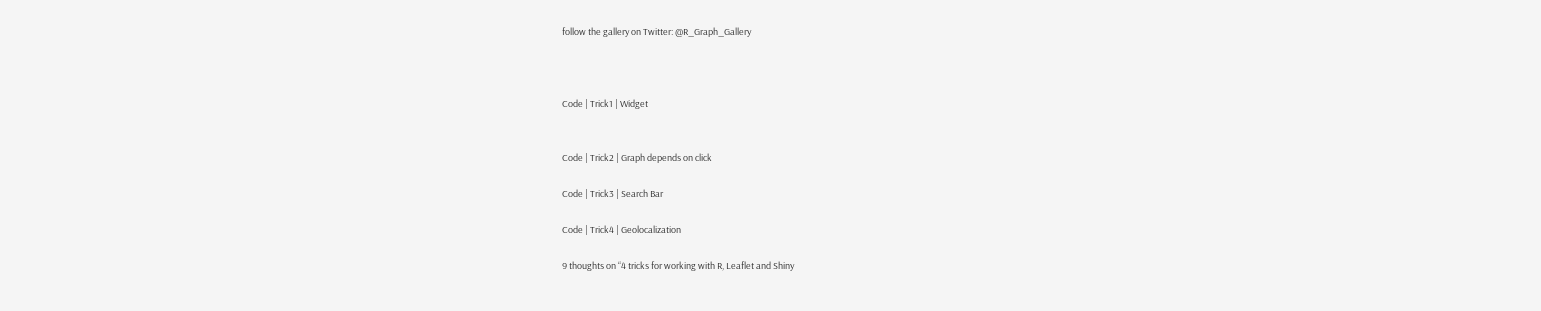follow the gallery on Twitter: @R_Graph_Gallery



Code | Trick1 | Widget


Code | Trick2 | Graph depends on click

Code | Trick3 | Search Bar

Code | Trick4 | Geolocalization

9 thoughts on “4 tricks for working with R, Leaflet and Shiny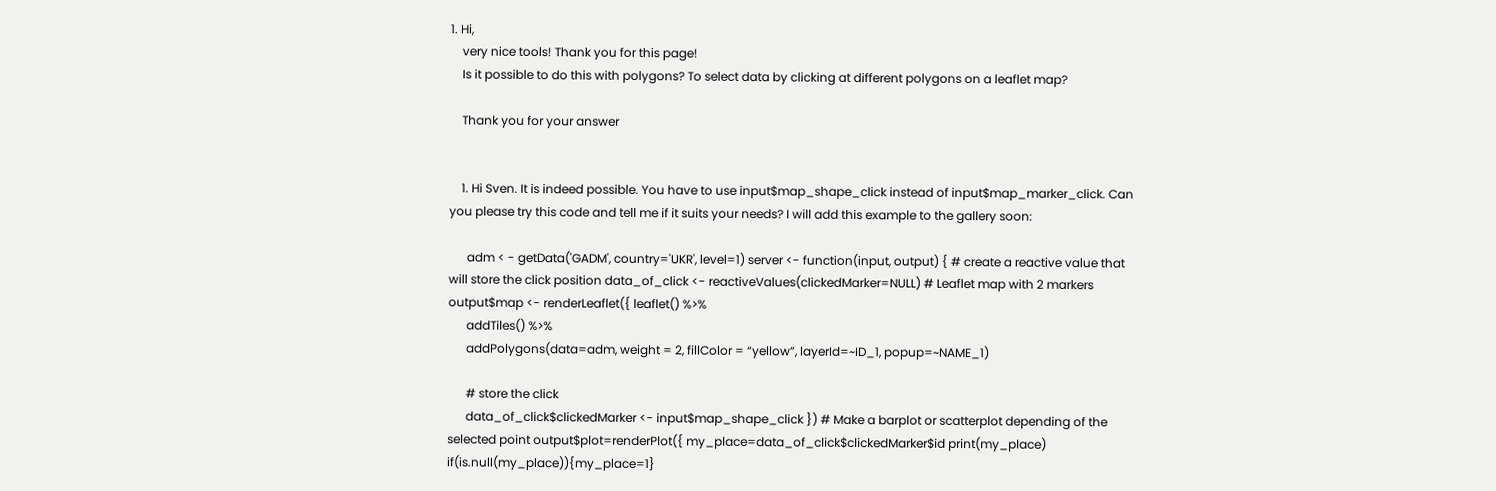1. Hi,
    very nice tools! Thank you for this page!
    Is it possible to do this with polygons? To select data by clicking at different polygons on a leaflet map?

    Thank you for your answer


    1. Hi Sven. It is indeed possible. You have to use input$map_shape_click instead of input$map_marker_click. Can you please try this code and tell me if it suits your needs? I will add this example to the gallery soon:

      adm < - getData('GADM', country='UKR', level=1) server <- function(input, output) { # create a reactive value that will store the click position data_of_click <- reactiveValues(clickedMarker=NULL) # Leaflet map with 2 markers output$map <- renderLeaflet({ leaflet() %>%
      addTiles() %>%
      addPolygons(data=adm, weight = 2, fillColor = “yellow”, layerId=~ID_1, popup=~NAME_1)

      # store the click
      data_of_click$clickedMarker <- input$map_shape_click }) # Make a barplot or scatterplot depending of the selected point output$plot=renderPlot({ my_place=data_of_click$clickedMarker$id print(my_place) if(is.null(my_place)){my_place=1}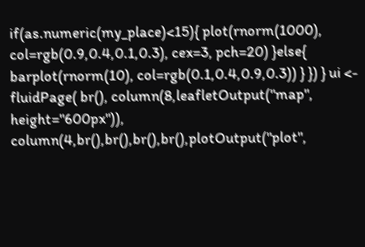if(as.numeric(my_place)<15){ plot(rnorm(1000), col=rgb(0.9,0.4,0.1,0.3), cex=3, pch=20) }else{ barplot(rnorm(10), col=rgb(0.1,0.4,0.9,0.3)) } }) } ui <- fluidPage( br(), column(8,leafletOutput("map", height="600px")), column(4,br(),br(),br(),br(),plotOutput("plot",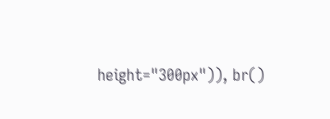height="300px")), br()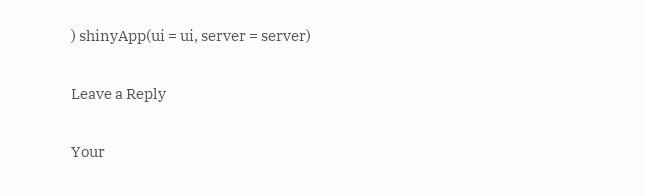) shinyApp(ui = ui, server = server)

Leave a Reply

Your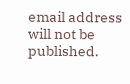email address will not be published.